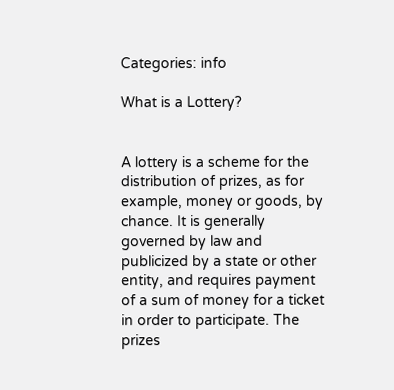Categories: info

What is a Lottery?


A lottery is a scheme for the distribution of prizes, as for example, money or goods, by chance. It is generally governed by law and publicized by a state or other entity, and requires payment of a sum of money for a ticket in order to participate. The prizes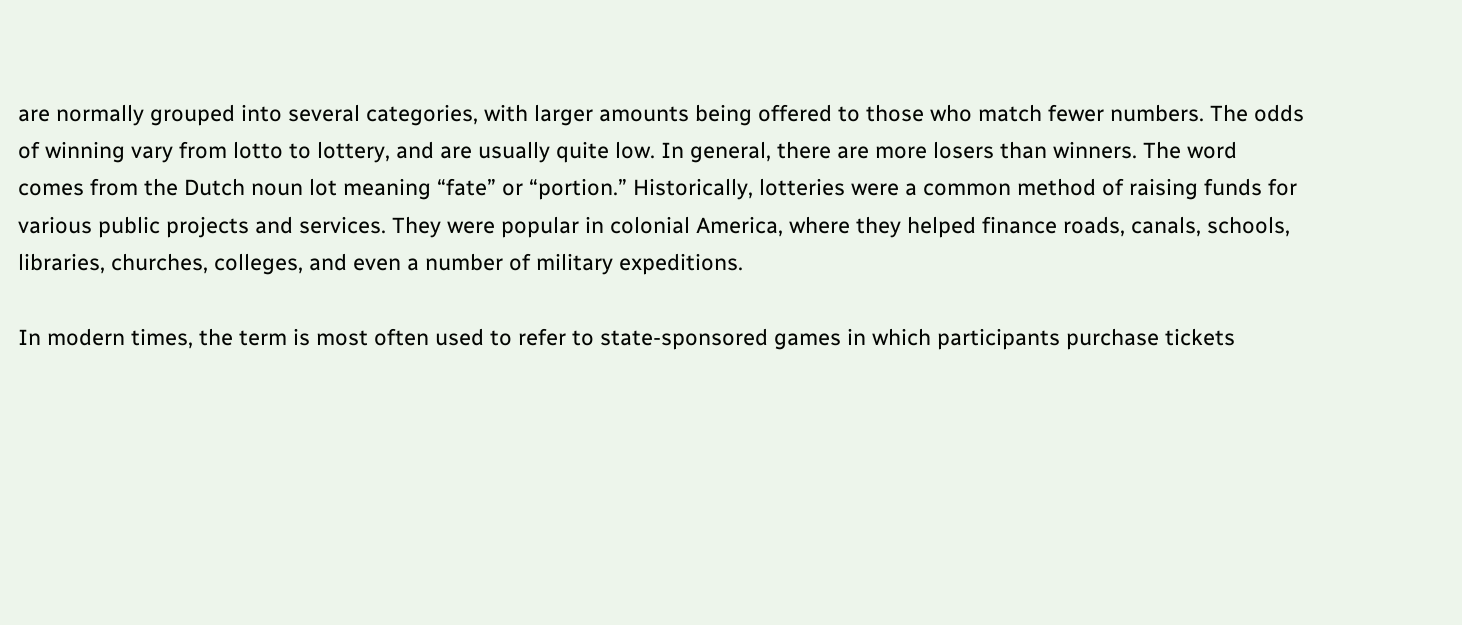are normally grouped into several categories, with larger amounts being offered to those who match fewer numbers. The odds of winning vary from lotto to lottery, and are usually quite low. In general, there are more losers than winners. The word comes from the Dutch noun lot meaning “fate” or “portion.” Historically, lotteries were a common method of raising funds for various public projects and services. They were popular in colonial America, where they helped finance roads, canals, schools, libraries, churches, colleges, and even a number of military expeditions.

In modern times, the term is most often used to refer to state-sponsored games in which participants purchase tickets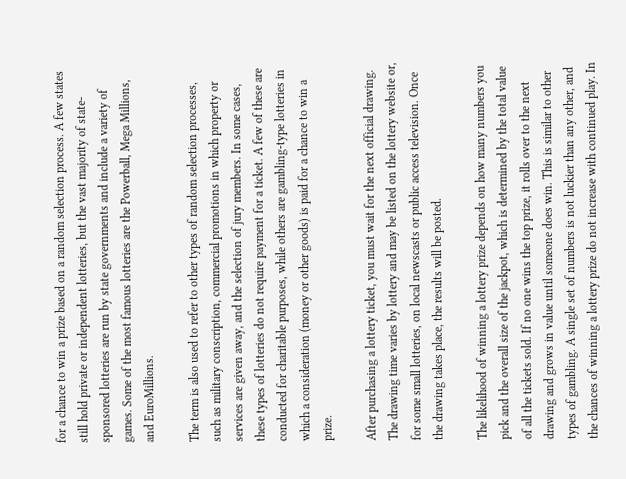for a chance to win a prize based on a random selection process. A few states still hold private or independent lotteries, but the vast majority of state-sponsored lotteries are run by state governments and include a variety of games. Some of the most famous lotteries are the Powerball, Mega Millions, and EuroMillions.

The term is also used to refer to other types of random selection processes, such as military conscription, commercial promotions in which property or services are given away, and the selection of jury members. In some cases, these types of lotteries do not require payment for a ticket. A few of these are conducted for charitable purposes, while others are gambling-type lotteries in which a consideration (money or other goods) is paid for a chance to win a prize.

After purchasing a lottery ticket, you must wait for the next official drawing. The drawing time varies by lottery and may be listed on the lottery website or, for some small lotteries, on local newscasts or public access television. Once the drawing takes place, the results will be posted.

The likelihood of winning a lottery prize depends on how many numbers you pick and the overall size of the jackpot, which is determined by the total value of all the tickets sold. If no one wins the top prize, it rolls over to the next drawing and grows in value until someone does win. This is similar to other types of gambling. A single set of numbers is not luckier than any other, and the chances of winning a lottery prize do not increase with continued play. In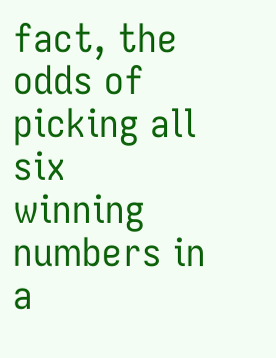fact, the odds of picking all six winning numbers in a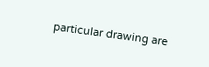particular drawing are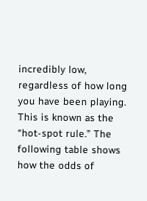incredibly low, regardless of how long you have been playing. This is known as the “hot-spot rule.” The following table shows how the odds of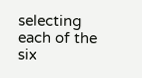selecting each of the six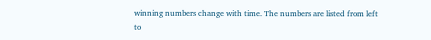winning numbers change with time. The numbers are listed from left to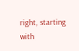right, starting with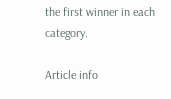the first winner in each category.

Article info